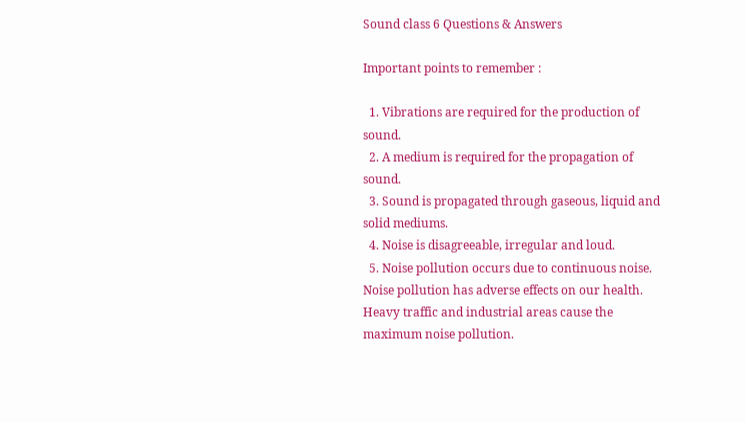Sound class 6 Questions & Answers

Important points to remember :

  1. Vibrations are required for the production of sound.
  2. A medium is required for the propagation of sound.
  3. Sound is propagated through gaseous, liquid and solid mediums.
  4. Noise is disagreeable, irregular and loud.
  5. Noise pollution occurs due to continuous noise. Noise pollution has adverse effects on our health. Heavy traffic and industrial areas cause the maximum noise pollution.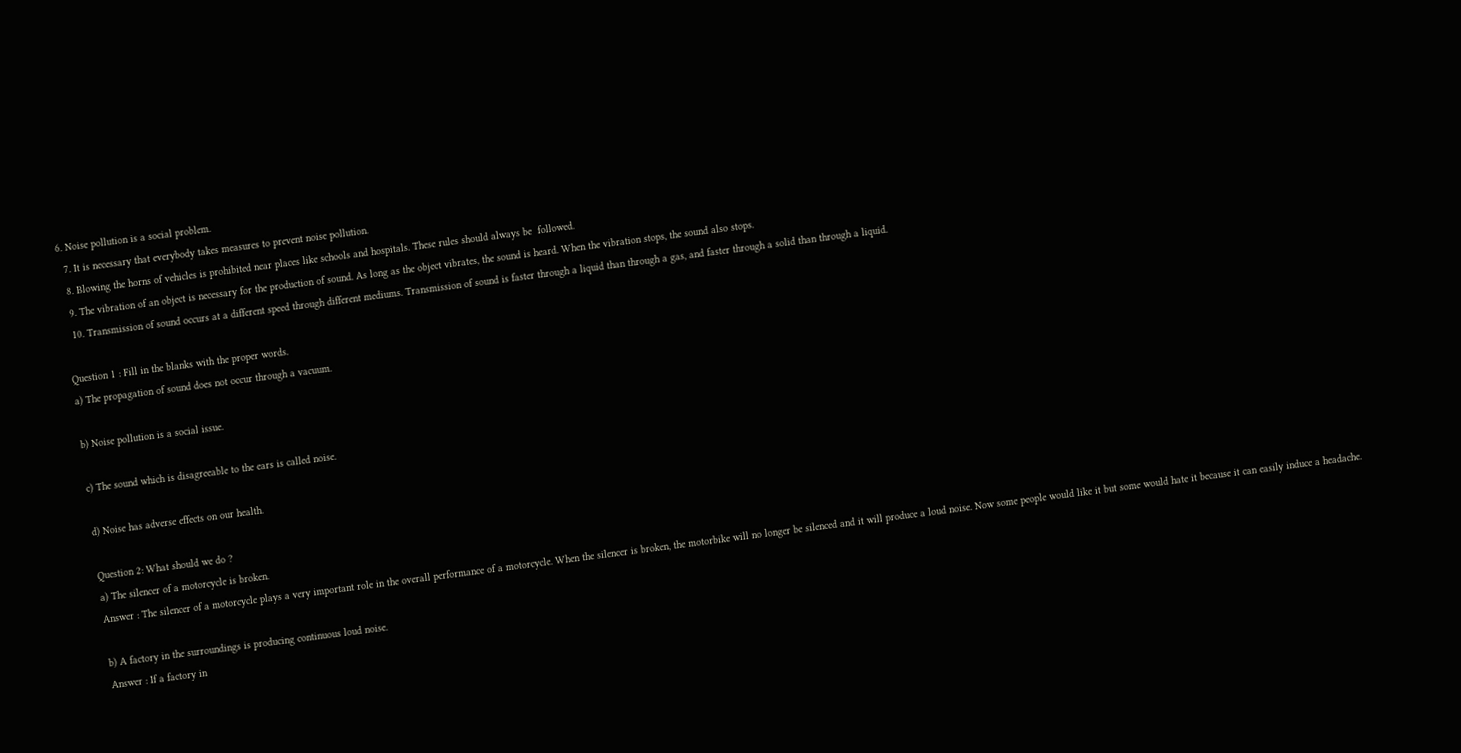6. Noise pollution is a social problem.
  7. It is necessary that everybody takes measures to prevent noise pollution.
  8. Blowing the horns of vehicles is prohibited near places like schools and hospitals. These rules should always be  followed.
  9. The vibration of an object is necessary for the production of sound. As long as the object vibrates, the sound is heard. When the vibration stops, the sound also stops.
  10. Transmission of sound occurs at a different speed through different mediums. Transmission of sound is faster through a liquid than through a gas, and faster through a solid than through a liquid.

Question 1 : Fill in the blanks with the proper words.
a) The propagation of sound does not occur through a vacuum.

b) Noise pollution is a social issue.

c) The sound which is disagreeable to the ears is called noise.

d) Noise has adverse effects on our health.

Question 2: What should we do ?
a) The silencer of a motorcycle is broken.
Answer : The silencer of a motorcycle plays a very important role in the overall performance of a motorcycle. When the silencer is broken, the motorbike will no longer be silenced and it will produce a loud noise. Now some people would like it but some would hate it because it can easily induce a headache.

b) A factory in the surroundings is producing continuous loud noise.
Answer : If a factory in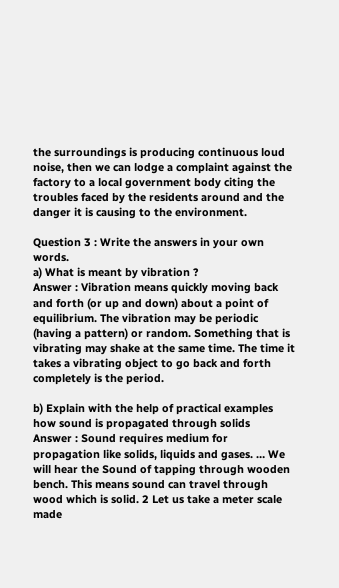the surroundings is producing continuous loud noise, then we can lodge a complaint against the factory to a local government body citing the troubles faced by the residents around and the danger it is causing to the environment.

Question 3 : Write the answers in your own words.
a) What is meant by vibration ?
Answer : Vibration means quickly moving back and forth (or up and down) about a point of equilibrium. The vibration may be periodic (having a pattern) or random. Something that is vibrating may shake at the same time. The time it takes a vibrating object to go back and forth completely is the period.

b) Explain with the help of practical examples how sound is propagated through solids
Answer : Sound requires medium for propagation like solids, liquids and gases. … We will hear the Sound of tapping through wooden bench. This means sound can travel through wood which is solid. 2 Let us take a meter scale made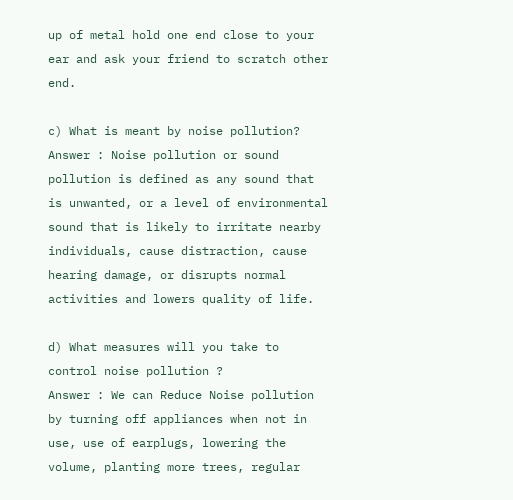up of metal hold one end close to your ear and ask your friend to scratch other end.

c) What is meant by noise pollution?
Answer : Noise pollution or sound pollution is defined as any sound that is unwanted, or a level of environmental sound that is likely to irritate nearby individuals, cause distraction, cause hearing damage, or disrupts normal activities and lowers quality of life.

d) What measures will you take to control noise pollution ?
Answer : We can Reduce Noise pollution by turning off appliances when not in use, use of earplugs, lowering the volume, planting more trees, regular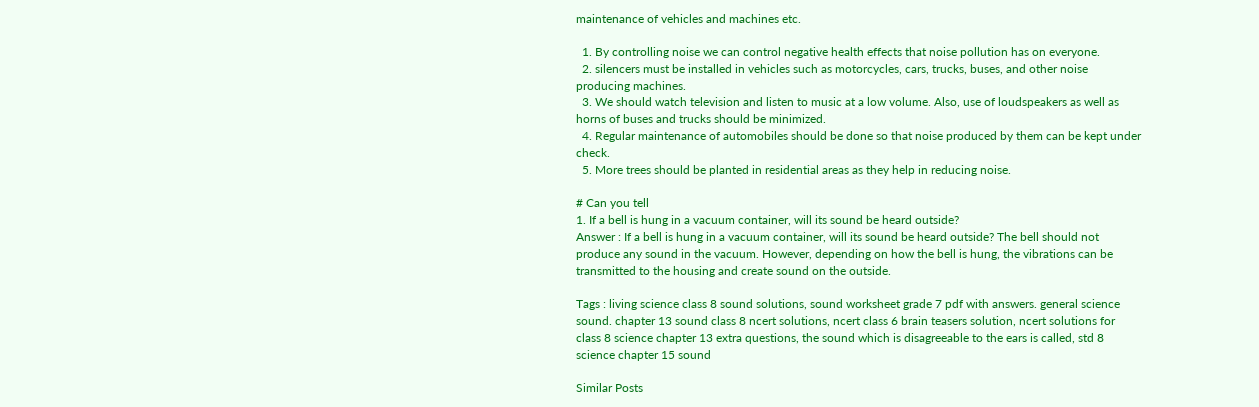maintenance of vehicles and machines etc.

  1. By controlling noise we can control negative health effects that noise pollution has on everyone.
  2. silencers must be installed in vehicles such as motorcycles, cars, trucks, buses, and other noise producing machines.
  3. We should watch television and listen to music at a low volume. Also, use of loudspeakers as well as horns of buses and trucks should be minimized.
  4. Regular maintenance of automobiles should be done so that noise produced by them can be kept under check.
  5. More trees should be planted in residential areas as they help in reducing noise.

# Can you tell
1. If a bell is hung in a vacuum container, will its sound be heard outside?
Answer : If a bell is hung in a vacuum container, will its sound be heard outside? The bell should not produce any sound in the vacuum. However, depending on how the bell is hung, the vibrations can be transmitted to the housing and create sound on the outside.

Tags : living science class 8 sound solutions, sound worksheet grade 7 pdf with answers. general science sound. chapter 13 sound class 8 ncert solutions, ncert class 6 brain teasers solution, ncert solutions for class 8 science chapter 13 extra questions, the sound which is disagreeable to the ears is called, std 8 science chapter 15 sound

Similar Posts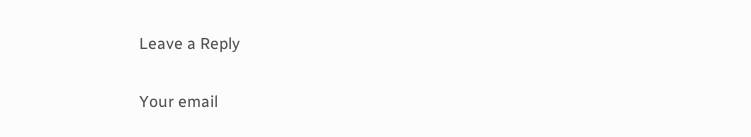Leave a Reply

Your email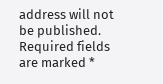address will not be published. Required fields are marked *